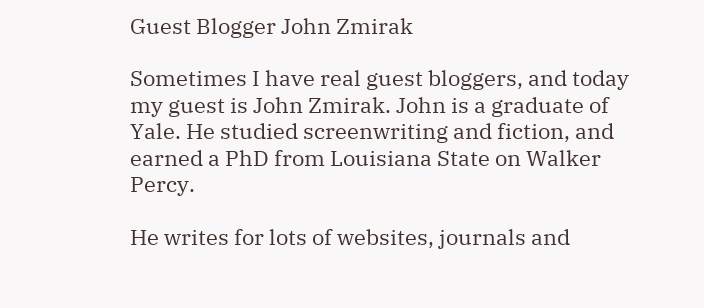Guest Blogger John Zmirak

Sometimes I have real guest bloggers, and today my guest is John Zmirak. John is a graduate of  Yale. He studied screenwriting and fiction, and earned a PhD from Louisiana State on Walker Percy.

He writes for lots of websites, journals and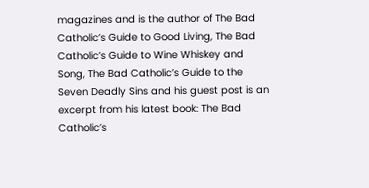magazines and is the author of The Bad Catholic’s Guide to Good Living, The Bad Catholic’s Guide to Wine Whiskey and Song, The Bad Catholic’s Guide to the Seven Deadly Sins and his guest post is an excerpt from his latest book: The Bad Catholic’s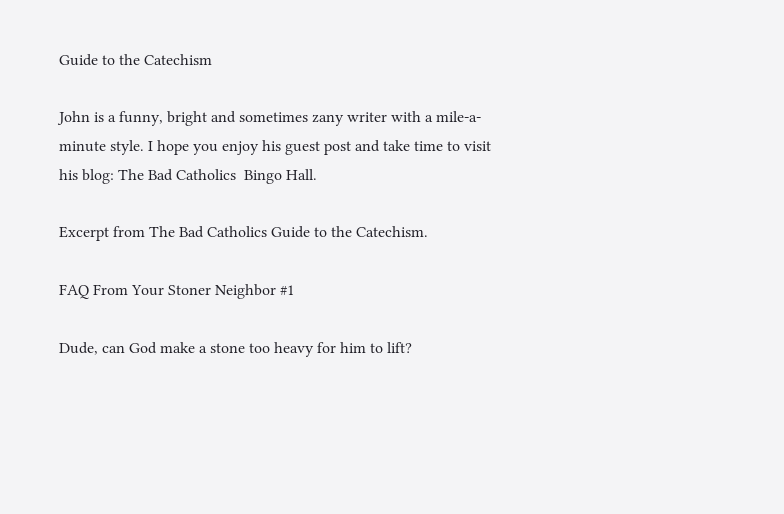Guide to the Catechism

John is a funny, bright and sometimes zany writer with a mile-a-minute style. I hope you enjoy his guest post and take time to visit his blog: The Bad Catholics  Bingo Hall.

Excerpt from The Bad Catholics Guide to the Catechism.

FAQ From Your Stoner Neighbor #1

Dude, can God make a stone too heavy for him to lift?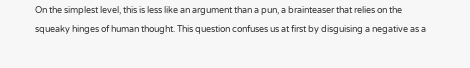On the simplest level, this is less like an argument than a pun, a brainteaser that relies on the squeaky hinges of human thought. This question confuses us at first by disguising a negative as a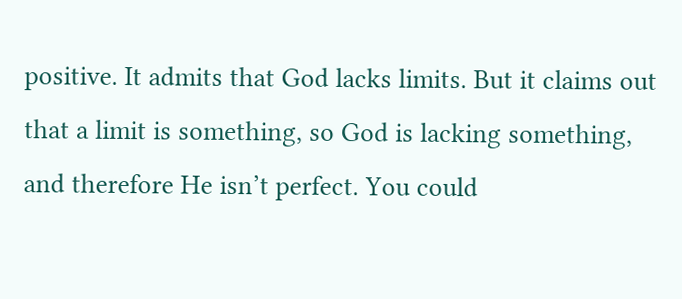positive. It admits that God lacks limits. But it claims out that a limit is something, so God is lacking something, and therefore He isn’t perfect. You could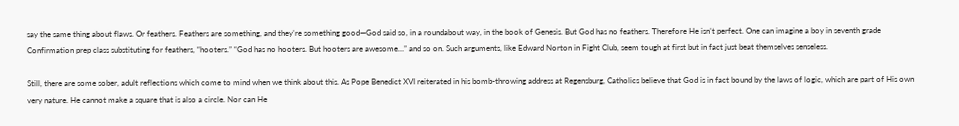say the same thing about flaws. Or feathers. Feathers are something, and they’re something good—God said so, in a roundabout way, in the book of Genesis. But God has no feathers. Therefore He isn’t perfect. One can imagine a boy in seventh grade Confirmation prep class substituting for feathers, “hooters.” “God has no hooters. But hooters are awesome…” and so on. Such arguments, like Edward Norton in Fight Club, seem tough at first but in fact just beat themselves senseless.

Still, there are some sober, adult reflections which come to mind when we think about this. As Pope Benedict XVI reiterated in his bomb-throwing address at Regensburg, Catholics believe that God is in fact bound by the laws of logic, which are part of His own very nature. He cannot make a square that is also a circle. Nor can He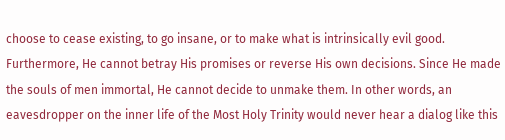choose to cease existing, to go insane, or to make what is intrinsically evil good. Furthermore, He cannot betray His promises or reverse His own decisions. Since He made the souls of men immortal, He cannot decide to unmake them. In other words, an eavesdropper on the inner life of the Most Holy Trinity would never hear a dialog like this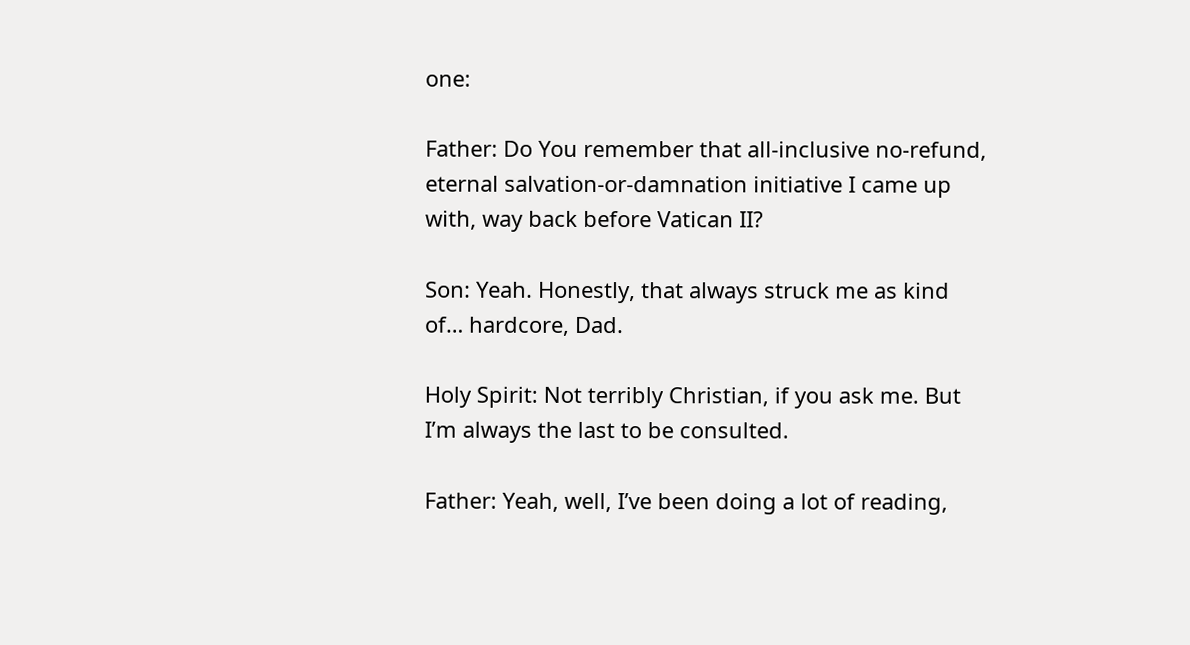one:

Father: Do You remember that all-inclusive no-refund, eternal salvation-or-damnation initiative I came up with, way back before Vatican II?

Son: Yeah. Honestly, that always struck me as kind of… hardcore, Dad.

Holy Spirit: Not terribly Christian, if you ask me. But I’m always the last to be consulted.

Father: Yeah, well, I’ve been doing a lot of reading,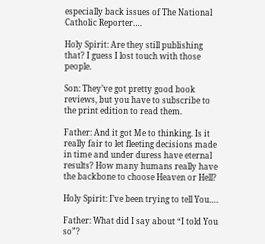especially back issues of The National Catholic Reporter….

Holy Spirit: Are they still publishing that? I guess I lost touch with those people.

Son: They’ve got pretty good book reviews, but you have to subscribe to the print edition to read them.

Father: And it got Me to thinking. Is it really fair to let fleeting decisions made in time and under duress have eternal results? How many humans really have the backbone to choose Heaven or Hell?

Holy Spirit: I’ve been trying to tell You….

Father: What did I say about “I told You so”?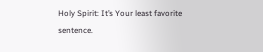Holy Spirit: It’s Your least favorite sentence.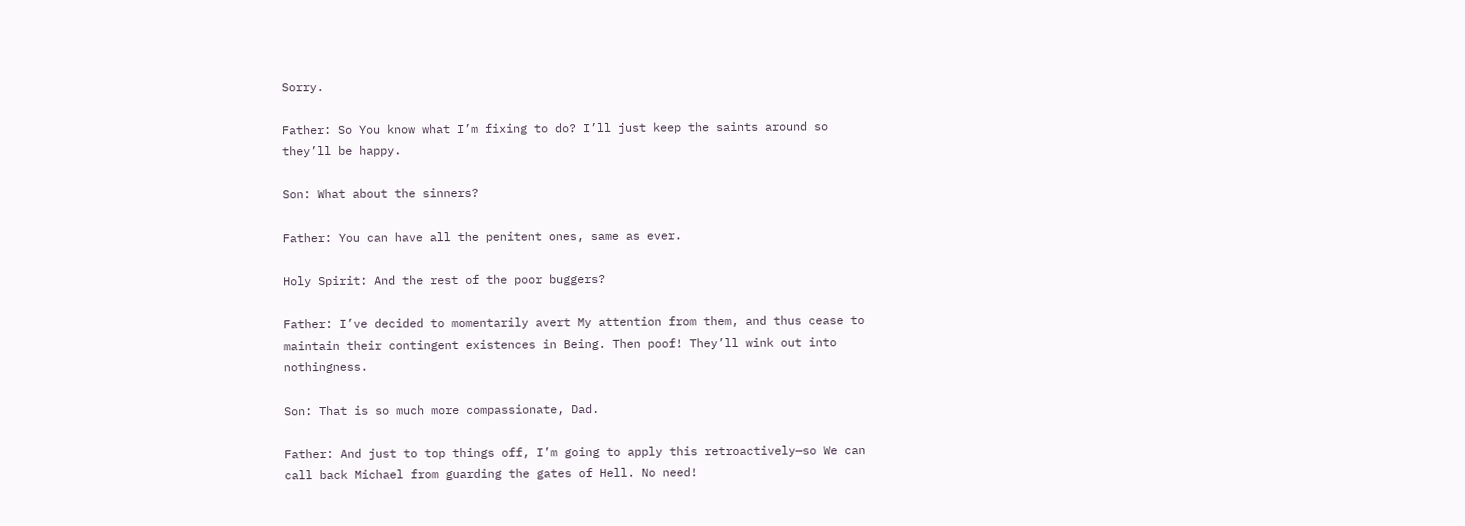Sorry.

Father: So You know what I’m fixing to do? I’ll just keep the saints around so they’ll be happy.

Son: What about the sinners?

Father: You can have all the penitent ones, same as ever.

Holy Spirit: And the rest of the poor buggers?

Father: I’ve decided to momentarily avert My attention from them, and thus cease to maintain their contingent existences in Being. Then poof! They’ll wink out into nothingness.

Son: That is so much more compassionate, Dad.

Father: And just to top things off, I’m going to apply this retroactively—so We can call back Michael from guarding the gates of Hell. No need!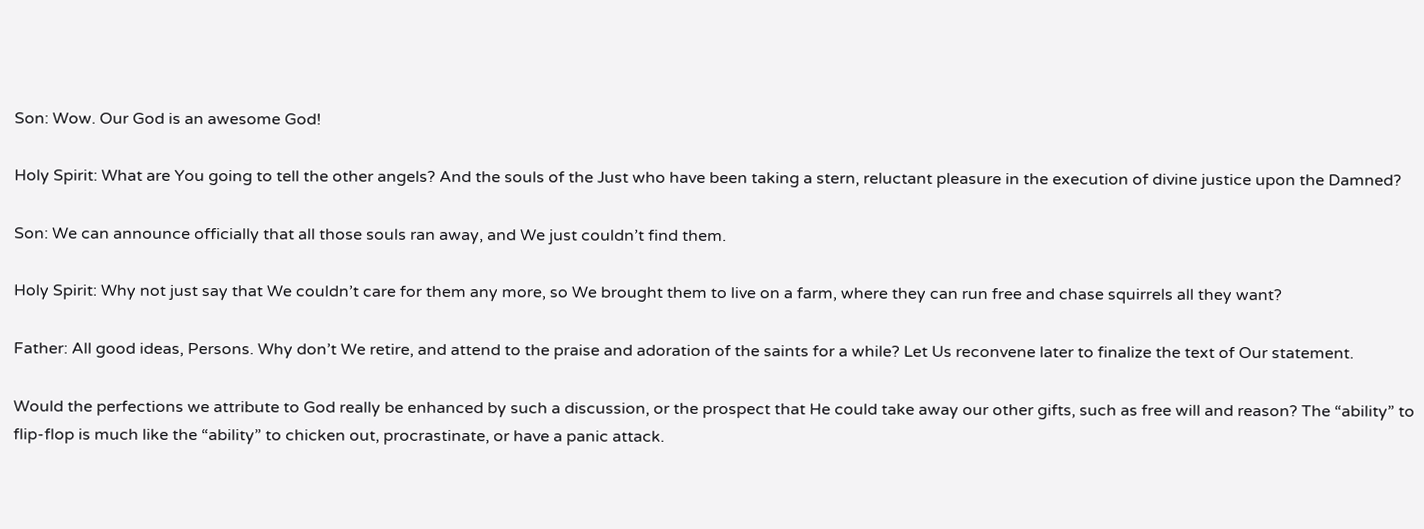Son: Wow. Our God is an awesome God!

Holy Spirit: What are You going to tell the other angels? And the souls of the Just who have been taking a stern, reluctant pleasure in the execution of divine justice upon the Damned?

Son: We can announce officially that all those souls ran away, and We just couldn’t find them.

Holy Spirit: Why not just say that We couldn’t care for them any more, so We brought them to live on a farm, where they can run free and chase squirrels all they want?

Father: All good ideas, Persons. Why don’t We retire, and attend to the praise and adoration of the saints for a while? Let Us reconvene later to finalize the text of Our statement.

Would the perfections we attribute to God really be enhanced by such a discussion, or the prospect that He could take away our other gifts, such as free will and reason? The “ability” to flip-flop is much like the “ability” to chicken out, procrastinate, or have a panic attack.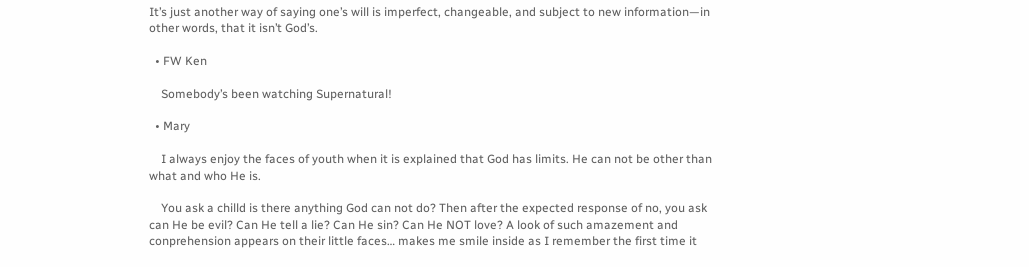It’s just another way of saying one’s will is imperfect, changeable, and subject to new information—in other words, that it isn’t God’s.

  • FW Ken

    Somebody’s been watching Supernatural!

  • Mary

    I always enjoy the faces of youth when it is explained that God has limits. He can not be other than what and who He is.

    You ask a chilld is there anything God can not do? Then after the expected response of no, you ask can He be evil? Can He tell a lie? Can He sin? Can He NOT love? A look of such amazement and conprehension appears on their little faces… makes me smile inside as I remember the first time it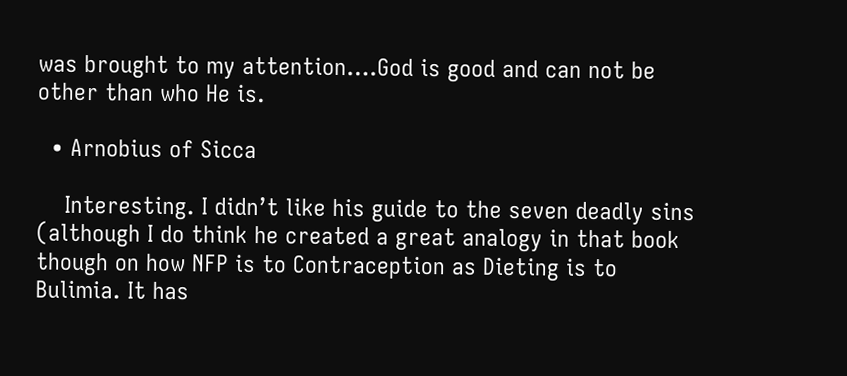was brought to my attention….God is good and can not be other than who He is.

  • Arnobius of Sicca

    Interesting. I didn’t like his guide to the seven deadly sins (although I do think he created a great analogy in that book though on how NFP is to Contraception as Dieting is to Bulimia. It has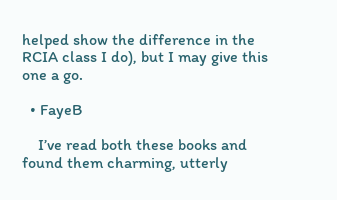helped show the difference in the RCIA class I do), but I may give this one a go.

  • FayeB

    I’ve read both these books and found them charming, utterly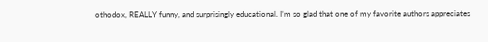othodox, REALLY funny, and surprisingly educational. I’m so glad that one of my favorite authors appreciates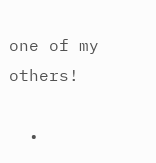one of my others!

  •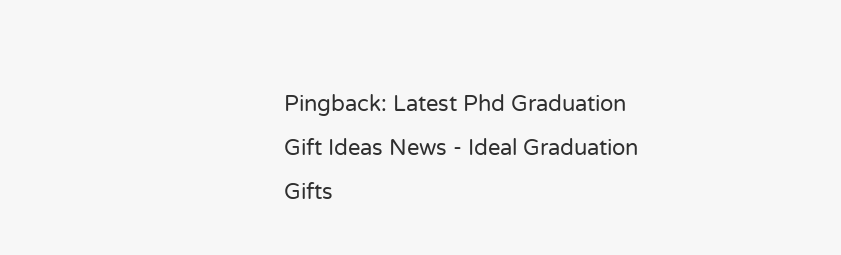Pingback: Latest Phd Graduation Gift Ideas News - Ideal Graduation Gifts